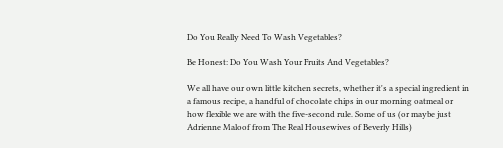Do You Really Need To Wash Vegetables?

Be Honest: Do You Wash Your Fruits And Vegetables?

We all have our own little kitchen secrets, whether it's a special ingredient in a famous recipe, a handful of chocolate chips in our morning oatmeal or how flexible we are with the five-second rule. Some of us (or maybe just Adrienne Maloof from The Real Housewives of Beverly Hills)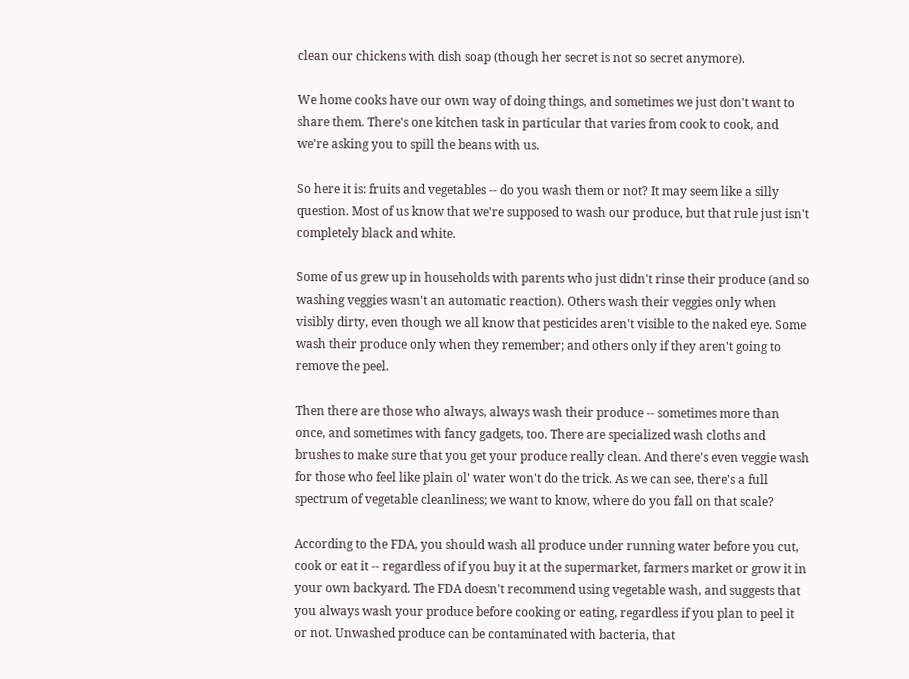clean our chickens with dish soap (though her secret is not so secret anymore).

We home cooks have our own way of doing things, and sometimes we just don't want to share them. There's one kitchen task in particular that varies from cook to cook, and we're asking you to spill the beans with us.

So here it is: fruits and vegetables -- do you wash them or not? It may seem like a silly question. Most of us know that we're supposed to wash our produce, but that rule just isn't completely black and white.

Some of us grew up in households with parents who just didn't rinse their produce (and so washing veggies wasn't an automatic reaction). Others wash their veggies only when visibly dirty, even though we all know that pesticides aren't visible to the naked eye. Some wash their produce only when they remember; and others only if they aren't going to remove the peel.

Then there are those who always, always wash their produce -- sometimes more than once, and sometimes with fancy gadgets, too. There are specialized wash cloths and brushes to make sure that you get your produce really clean. And there's even veggie wash for those who feel like plain ol' water won't do the trick. As we can see, there's a full spectrum of vegetable cleanliness; we want to know, where do you fall on that scale?

According to the FDA, you should wash all produce under running water before you cut, cook or eat it -- regardless of if you buy it at the supermarket, farmers market or grow it in your own backyard. The FDA doesn't recommend using vegetable wash, and suggests that you always wash your produce before cooking or eating, regardless if you plan to peel it or not. Unwashed produce can be contaminated with bacteria, that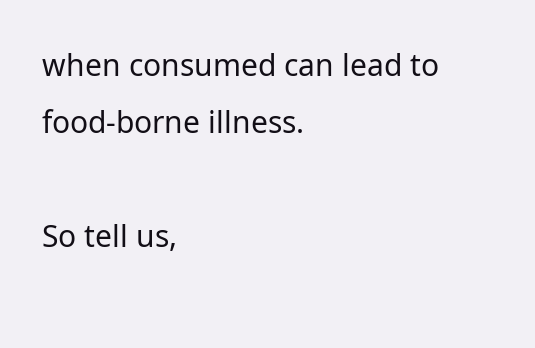when consumed can lead to food-borne illness.

So tell us,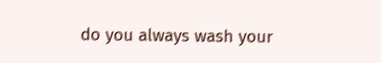do you always wash your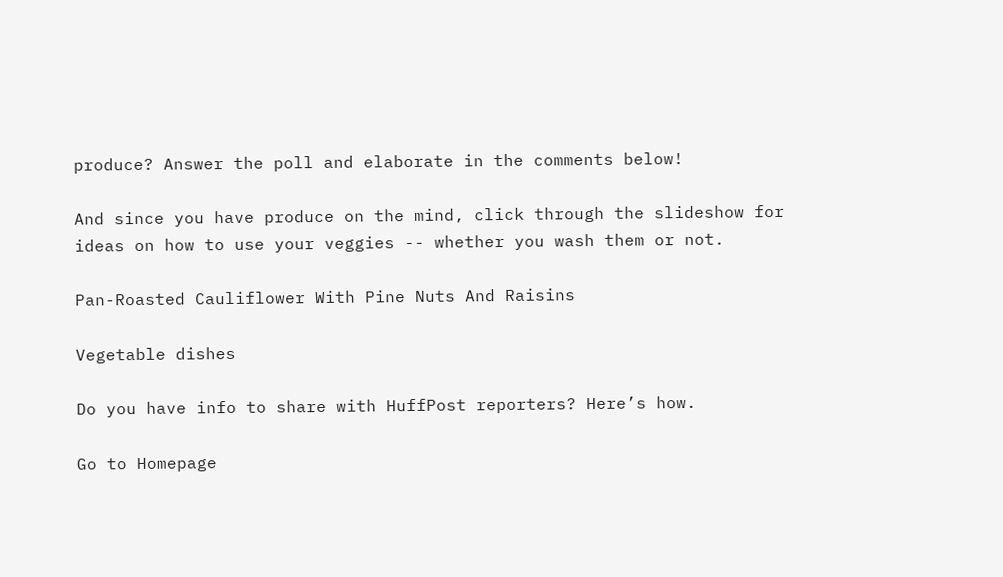produce? Answer the poll and elaborate in the comments below!

And since you have produce on the mind, click through the slideshow for ideas on how to use your veggies -- whether you wash them or not.

Pan-Roasted Cauliflower With Pine Nuts And Raisins

Vegetable dishes

Do you have info to share with HuffPost reporters? Here’s how.

Go to Homepage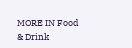MORE IN Food & Drink